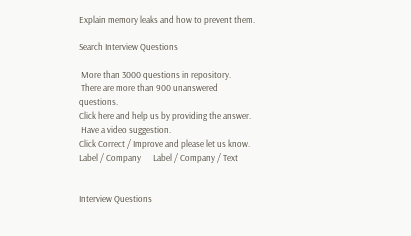Explain memory leaks and how to prevent them.

Search Interview Questions

 More than 3000 questions in repository.
 There are more than 900 unanswered questions.
Click here and help us by providing the answer.
 Have a video suggestion.
Click Correct / Improve and please let us know.
Label / Company      Label / Company / Text


Interview Questions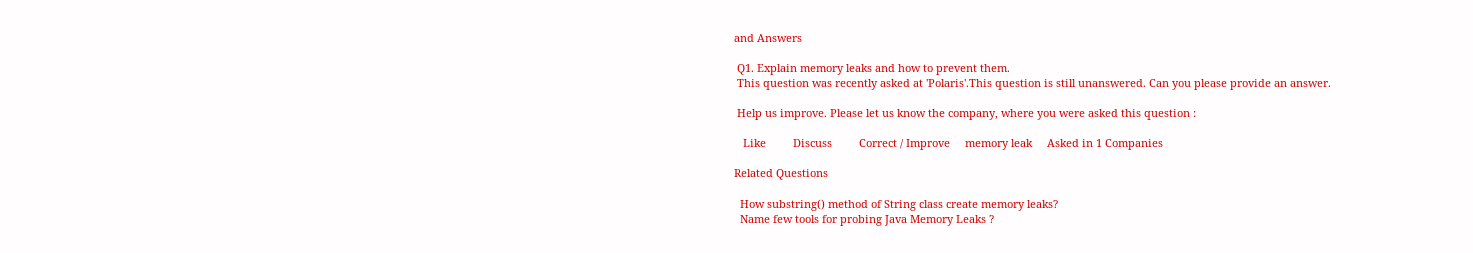and Answers

 Q1. Explain memory leaks and how to prevent them.
 This question was recently asked at 'Polaris'.This question is still unanswered. Can you please provide an answer.

 Help us improve. Please let us know the company, where you were asked this question :

   Like         Discuss         Correct / Improve     memory leak     Asked in 1 Companies

Related Questions

  How substring() method of String class create memory leaks?
  Name few tools for probing Java Memory Leaks ?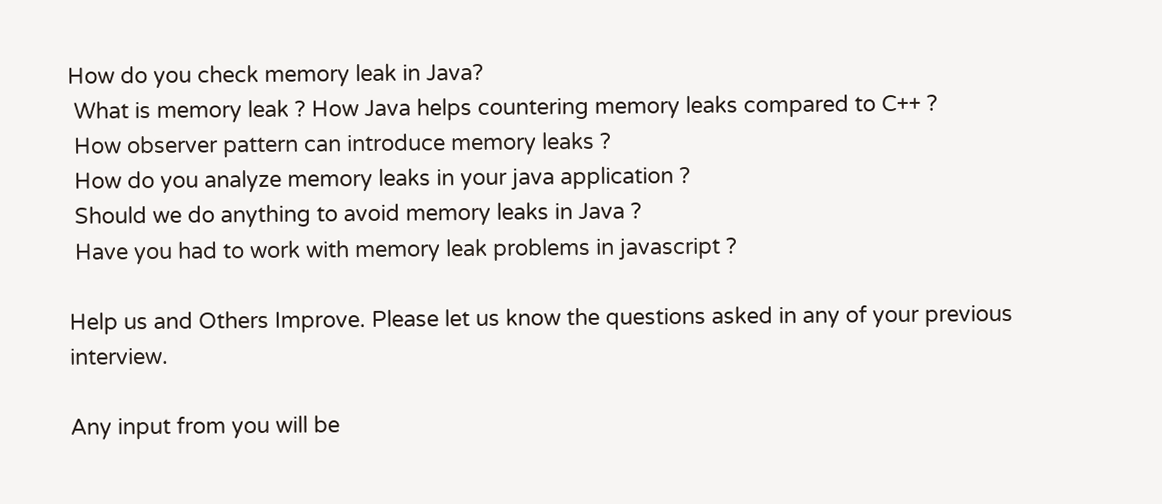How do you check memory leak in Java?
 What is memory leak ? How Java helps countering memory leaks compared to C++ ?
 How observer pattern can introduce memory leaks ?
 How do you analyze memory leaks in your java application ?
 Should we do anything to avoid memory leaks in Java ?
 Have you had to work with memory leak problems in javascript ?

Help us and Others Improve. Please let us know the questions asked in any of your previous interview.

Any input from you will be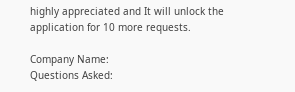highly appreciated and It will unlock the application for 10 more requests.

Company Name:
Questions Asked: